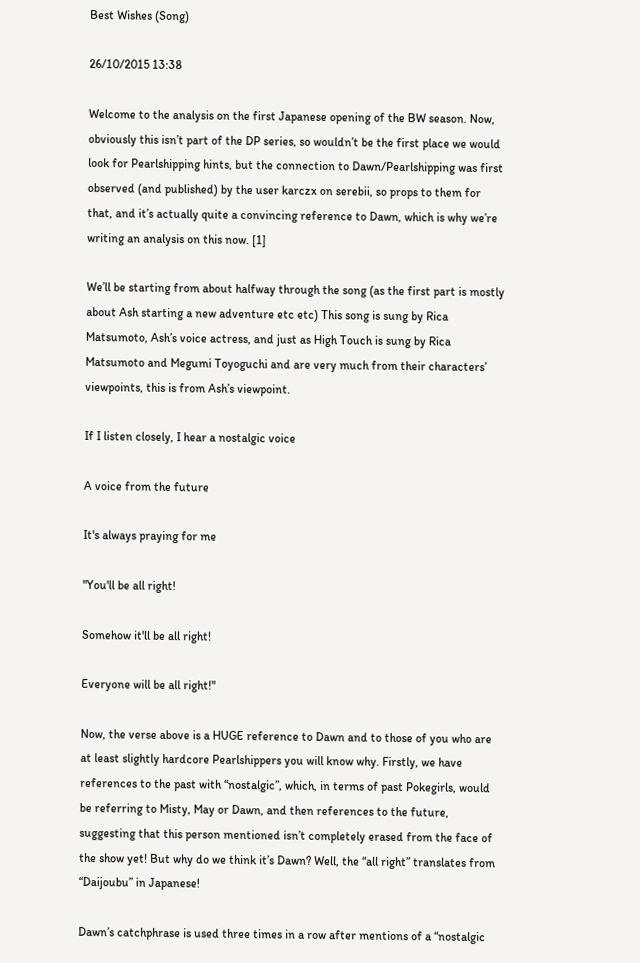Best Wishes (Song)

26/10/2015 13:38

Welcome to the analysis on the first Japanese opening of the BW season. Now, obviously this isn’t part of the DP series, so wouldn’t be the first place we would look for Pearlshipping hints, but the connection to Dawn/Pearlshipping was first observed (and published) by the user karczx on serebii, so props to them for that, and it’s actually quite a convincing reference to Dawn, which is why we’re writing an analysis on this now. [1]

We’ll be starting from about halfway through the song (as the first part is mostly about Ash starting a new adventure etc etc) This song is sung by Rica Matsumoto, Ash’s voice actress, and just as High Touch is sung by Rica Matsumoto and Megumi Toyoguchi and are very much from their characters’ viewpoints, this is from Ash’s viewpoint.

If I listen closely, I hear a nostalgic voice

A voice from the future

It's always praying for me

"You'll be all right!

Somehow it'll be all right!

Everyone will be all right!"

Now, the verse above is a HUGE reference to Dawn and to those of you who are at least slightly hardcore Pearlshippers you will know why. Firstly, we have references to the past with “nostalgic”, which, in terms of past Pokegirls, would be referring to Misty, May or Dawn, and then references to the future, suggesting that this person mentioned isn’t completely erased from the face of the show yet! But why do we think it’s Dawn? Well, the “all right” translates from “Daijoubu” in Japanese!

Dawn’s catchphrase is used three times in a row after mentions of a “nostalgic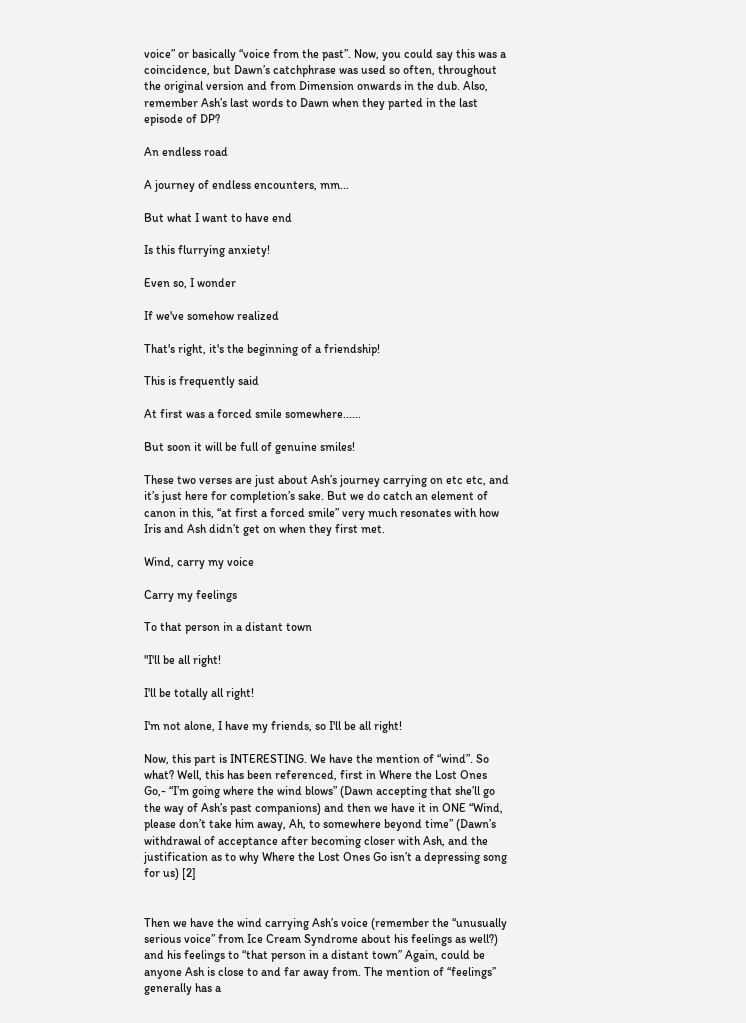voice” or basically “voice from the past”. Now, you could say this was a coincidence, but Dawn’s catchphrase was used so often, throughout the original version and from Dimension onwards in the dub. Also, remember Ash’s last words to Dawn when they parted in the last episode of DP?

An endless road

A journey of endless encounters, mm...

But what I want to have end

Is this flurrying anxiety!

Even so, I wonder

If we've somehow realized

That's right, it's the beginning of a friendship!

This is frequently said

At first was a forced smile somewhere......

But soon it will be full of genuine smiles!

These two verses are just about Ash’s journey carrying on etc etc, and it’s just here for completion’s sake. But we do catch an element of canon in this, “at first a forced smile” very much resonates with how Iris and Ash didn’t get on when they first met.

Wind, carry my voice

Carry my feelings

To that person in a distant town

"I'll be all right!

I'll be totally all right!

I'm not alone, I have my friends, so I'll be all right!

Now, this part is INTERESTING. We have the mention of “wind”. So what? Well, this has been referenced, first in Where the Lost Ones Go,- “I’m going where the wind blows” (Dawn accepting that she’ll go the way of Ash’s past companions) and then we have it in ONE “Wind, please don’t take him away, Ah, to somewhere beyond time” (Dawn’s withdrawal of acceptance after becoming closer with Ash, and the justification as to why Where the Lost Ones Go isn’t a depressing song for us) [2]


Then we have the wind carrying Ash’s voice (remember the “unusually serious voice” from Ice Cream Syndrome about his feelings as well?) and his feelings to “that person in a distant town” Again, could be anyone Ash is close to and far away from. The mention of “feelings” generally has a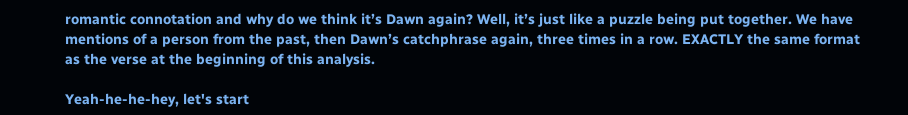romantic connotation and why do we think it’s Dawn again? Well, it’s just like a puzzle being put together. We have mentions of a person from the past, then Dawn’s catchphrase again, three times in a row. EXACTLY the same format as the verse at the beginning of this analysis.

Yeah-he-he-hey, let's start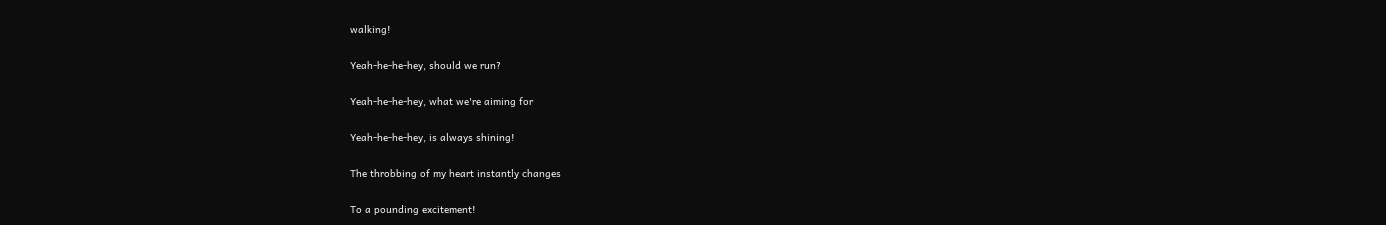walking!

Yeah-he-he-hey, should we run?

Yeah-he-he-hey, what we're aiming for

Yeah-he-he-hey, is always shining!

The throbbing of my heart instantly changes

To a pounding excitement!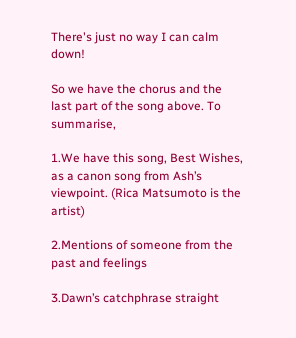There's just no way I can calm down!

So we have the chorus and the last part of the song above. To summarise,

1.We have this song, Best Wishes, as a canon song from Ash’s viewpoint. (Rica Matsumoto is the artist)

2.Mentions of someone from the past and feelings

3.Dawn’s catchphrase straight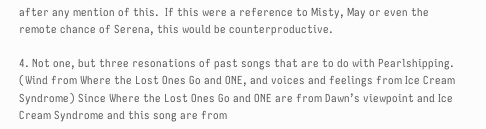after any mention of this.  If this were a reference to Misty, May or even the remote chance of Serena, this would be counterproductive.

4. Not one, but three resonations of past songs that are to do with Pearlshipping. (Wind from Where the Lost Ones Go and ONE, and voices and feelings from Ice Cream Syndrome) Since Where the Lost Ones Go and ONE are from Dawn’s viewpoint and Ice Cream Syndrome and this song are from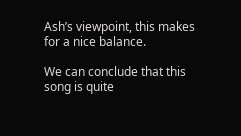Ash’s viewpoint, this makes for a nice balance.

We can conclude that this song is quite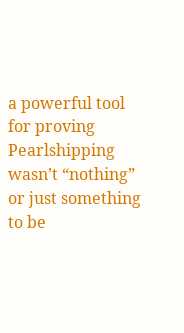a powerful tool for proving Pearlshipping wasn’t “nothing” or just something to be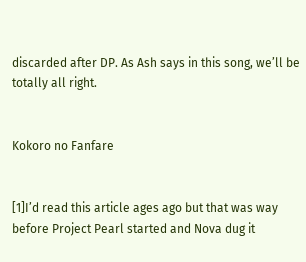discarded after DP. As Ash says in this song, we’ll be totally all right.


Kokoro no Fanfare


[1]I’d read this article ages ago but that was way before Project Pearl started and Nova dug it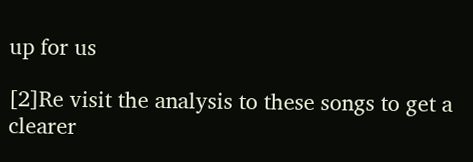up for us

[2]Re visit the analysis to these songs to get a clearer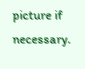picture if necessary.